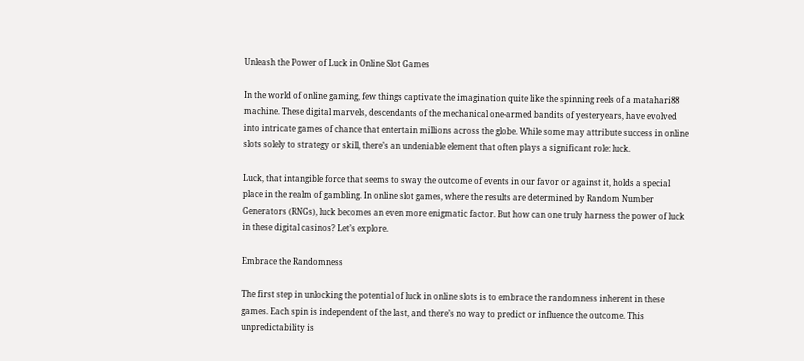Unleash the Power of Luck in Online Slot Games

In the world of online gaming, few things captivate the imagination quite like the spinning reels of a matahari88 machine. These digital marvels, descendants of the mechanical one-armed bandits of yesteryears, have evolved into intricate games of chance that entertain millions across the globe. While some may attribute success in online slots solely to strategy or skill, there’s an undeniable element that often plays a significant role: luck.

Luck, that intangible force that seems to sway the outcome of events in our favor or against it, holds a special place in the realm of gambling. In online slot games, where the results are determined by Random Number Generators (RNGs), luck becomes an even more enigmatic factor. But how can one truly harness the power of luck in these digital casinos? Let’s explore.

Embrace the Randomness

The first step in unlocking the potential of luck in online slots is to embrace the randomness inherent in these games. Each spin is independent of the last, and there’s no way to predict or influence the outcome. This unpredictability is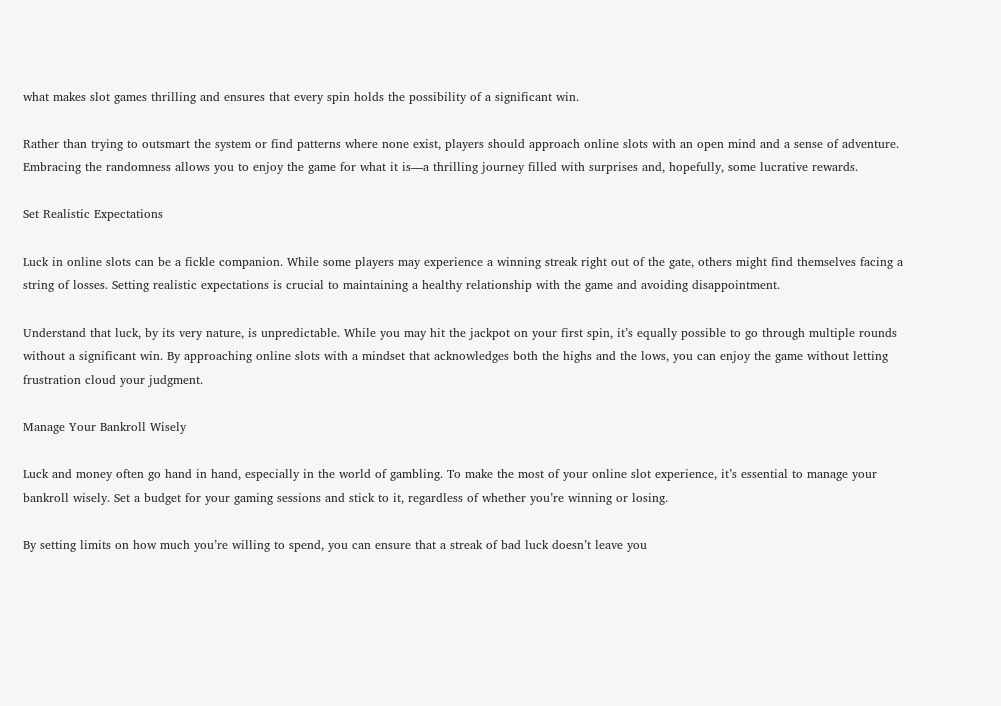what makes slot games thrilling and ensures that every spin holds the possibility of a significant win.

Rather than trying to outsmart the system or find patterns where none exist, players should approach online slots with an open mind and a sense of adventure. Embracing the randomness allows you to enjoy the game for what it is—a thrilling journey filled with surprises and, hopefully, some lucrative rewards.

Set Realistic Expectations

Luck in online slots can be a fickle companion. While some players may experience a winning streak right out of the gate, others might find themselves facing a string of losses. Setting realistic expectations is crucial to maintaining a healthy relationship with the game and avoiding disappointment.

Understand that luck, by its very nature, is unpredictable. While you may hit the jackpot on your first spin, it’s equally possible to go through multiple rounds without a significant win. By approaching online slots with a mindset that acknowledges both the highs and the lows, you can enjoy the game without letting frustration cloud your judgment.

Manage Your Bankroll Wisely

Luck and money often go hand in hand, especially in the world of gambling. To make the most of your online slot experience, it’s essential to manage your bankroll wisely. Set a budget for your gaming sessions and stick to it, regardless of whether you’re winning or losing.

By setting limits on how much you’re willing to spend, you can ensure that a streak of bad luck doesn’t leave you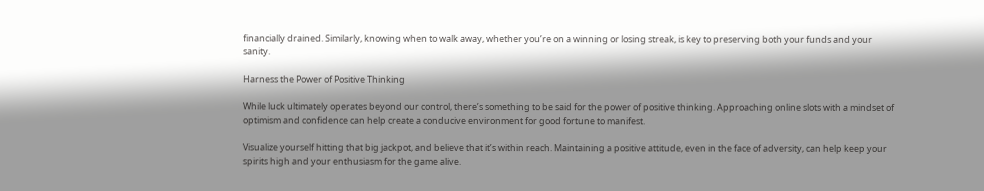financially drained. Similarly, knowing when to walk away, whether you’re on a winning or losing streak, is key to preserving both your funds and your sanity.

Harness the Power of Positive Thinking

While luck ultimately operates beyond our control, there’s something to be said for the power of positive thinking. Approaching online slots with a mindset of optimism and confidence can help create a conducive environment for good fortune to manifest.

Visualize yourself hitting that big jackpot, and believe that it’s within reach. Maintaining a positive attitude, even in the face of adversity, can help keep your spirits high and your enthusiasm for the game alive.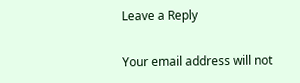Leave a Reply

Your email address will not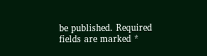be published. Required fields are marked *